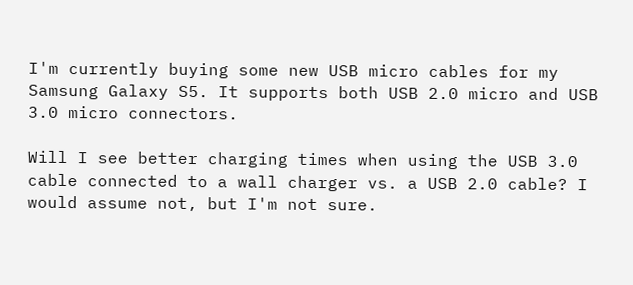I'm currently buying some new USB micro cables for my Samsung Galaxy S5. It supports both USB 2.0 micro and USB 3.0 micro connectors.

Will I see better charging times when using the USB 3.0 cable connected to a wall charger vs. a USB 2.0 cable? I would assume not, but I'm not sure.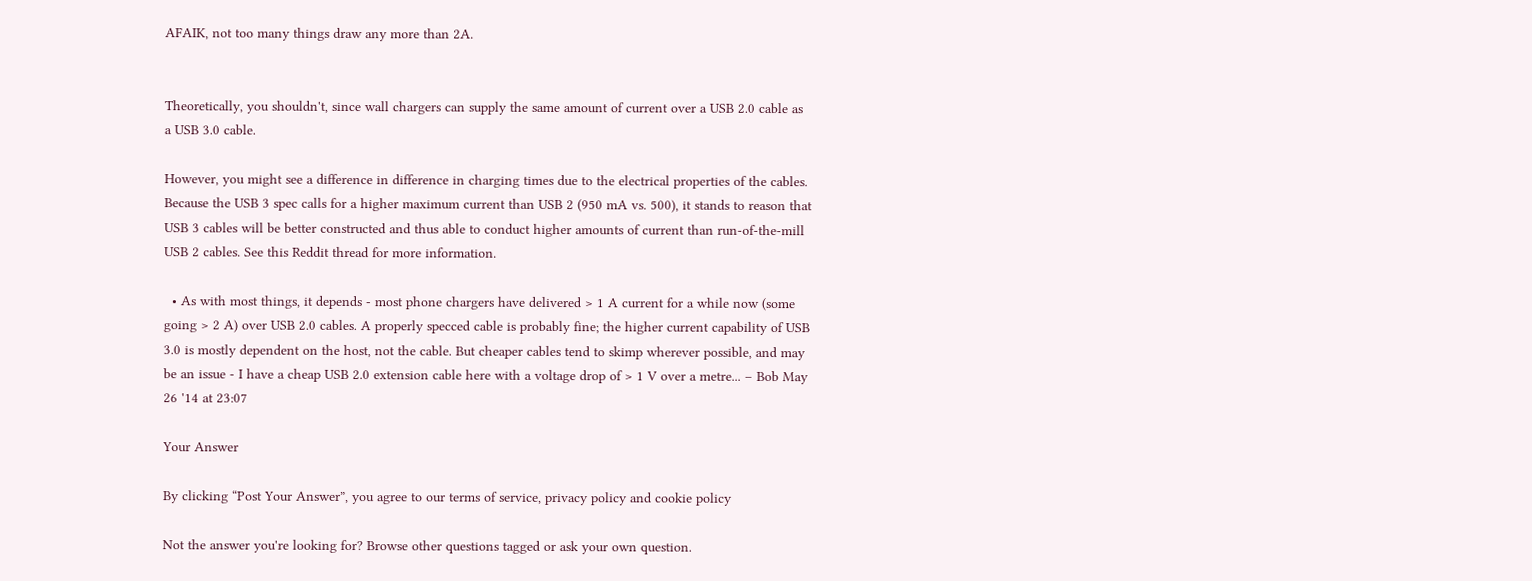AFAIK, not too many things draw any more than 2A.


Theoretically, you shouldn't, since wall chargers can supply the same amount of current over a USB 2.0 cable as a USB 3.0 cable.

However, you might see a difference in difference in charging times due to the electrical properties of the cables. Because the USB 3 spec calls for a higher maximum current than USB 2 (950 mA vs. 500), it stands to reason that USB 3 cables will be better constructed and thus able to conduct higher amounts of current than run-of-the-mill USB 2 cables. See this Reddit thread for more information.

  • As with most things, it depends - most phone chargers have delivered > 1 A current for a while now (some going > 2 A) over USB 2.0 cables. A properly specced cable is probably fine; the higher current capability of USB 3.0 is mostly dependent on the host, not the cable. But cheaper cables tend to skimp wherever possible, and may be an issue - I have a cheap USB 2.0 extension cable here with a voltage drop of > 1 V over a metre... – Bob May 26 '14 at 23:07

Your Answer

By clicking “Post Your Answer”, you agree to our terms of service, privacy policy and cookie policy

Not the answer you're looking for? Browse other questions tagged or ask your own question.